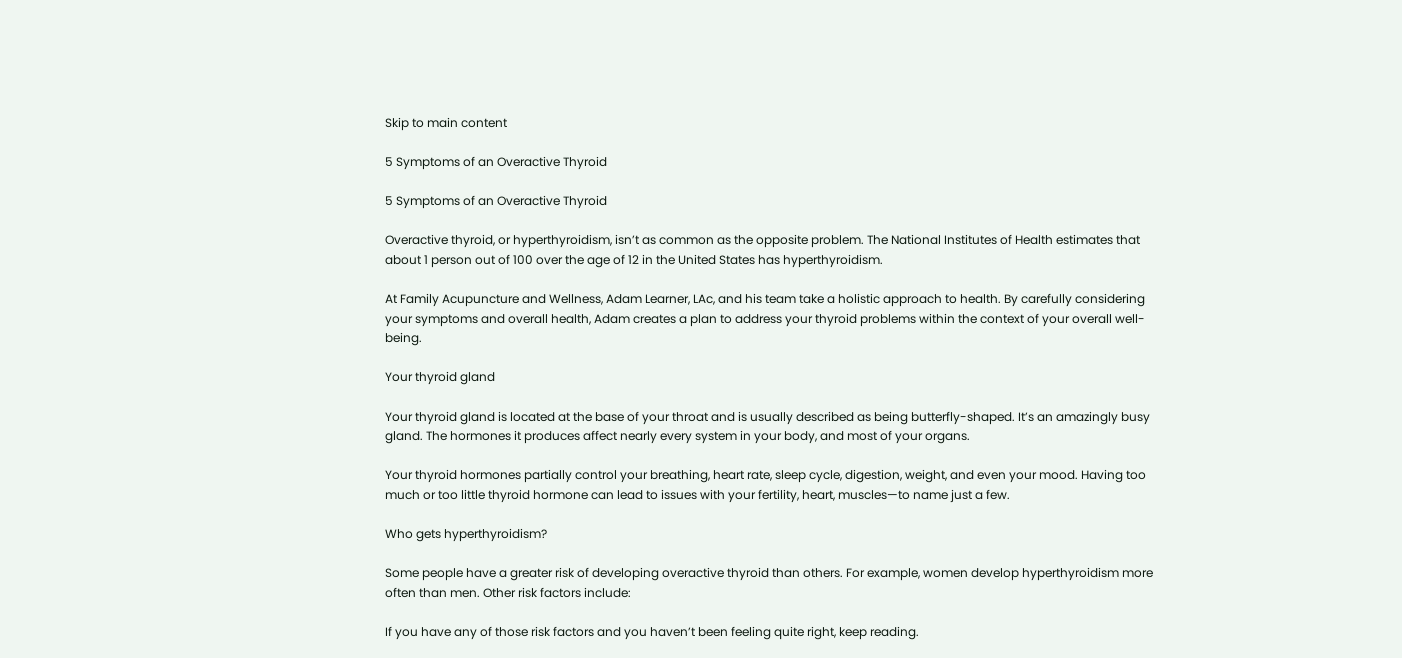Skip to main content

5 Symptoms of an Overactive Thyroid

5 Symptoms of an Overactive Thyroid

Overactive thyroid, or hyperthyroidism, isn’t as common as the opposite problem. The National Institutes of Health estimates that about 1 person out of 100 over the age of 12 in the United States has hyperthyroidism.

At Family Acupuncture and Wellness, Adam Learner, LAc, and his team take a holistic approach to health. By carefully considering your symptoms and overall health, Adam creates a plan to address your thyroid problems within the context of your overall well-being.

Your thyroid gland

Your thyroid gland is located at the base of your throat and is usually described as being butterfly-shaped. It’s an amazingly busy gland. The hormones it produces affect nearly every system in your body, and most of your organs.

Your thyroid hormones partially control your breathing, heart rate, sleep cycle, digestion, weight, and even your mood. Having too much or too little thyroid hormone can lead to issues with your fertility, heart, muscles—to name just a few.

Who gets hyperthyroidism?

Some people have a greater risk of developing overactive thyroid than others. For example, women develop hyperthyroidism more often than men. Other risk factors include:

If you have any of those risk factors and you haven’t been feeling quite right, keep reading.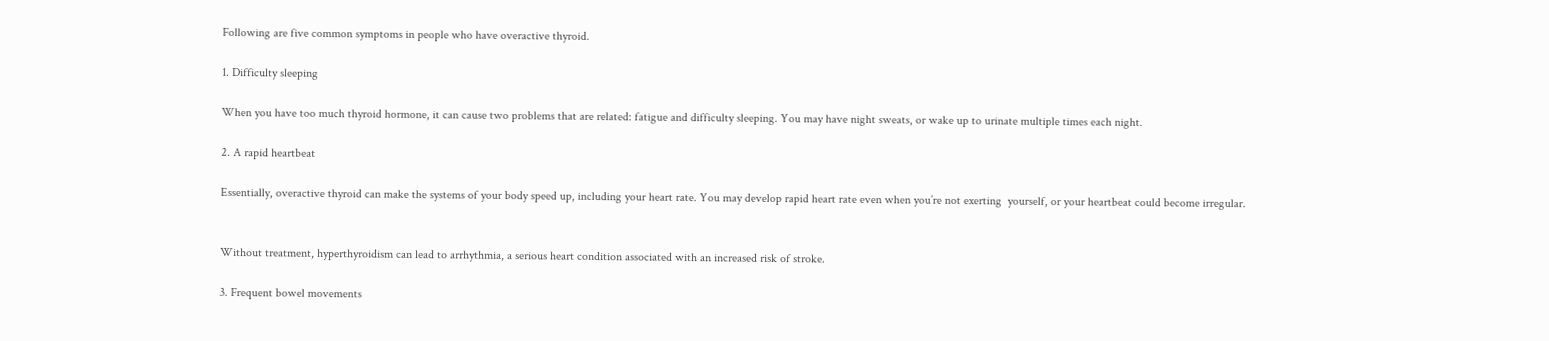Following are five common symptoms in people who have overactive thyroid.

1. Difficulty sleeping

When you have too much thyroid hormone, it can cause two problems that are related: fatigue and difficulty sleeping. You may have night sweats, or wake up to urinate multiple times each night.

2. A rapid heartbeat

Essentially, overactive thyroid can make the systems of your body speed up, including your heart rate. You may develop rapid heart rate even when you’re not exerting  yourself, or your heartbeat could become irregular.


Without treatment, hyperthyroidism can lead to arrhythmia, a serious heart condition associated with an increased risk of stroke.

3. Frequent bowel movements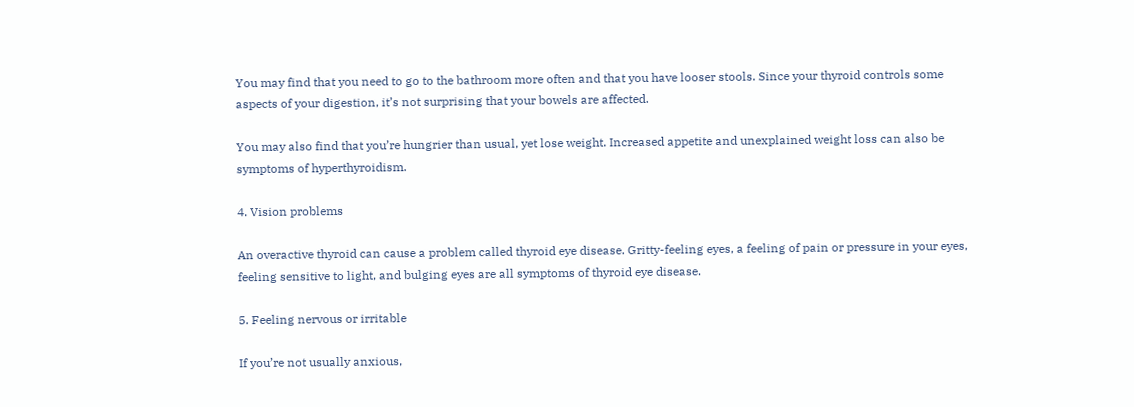You may find that you need to go to the bathroom more often and that you have looser stools. Since your thyroid controls some aspects of your digestion, it’s not surprising that your bowels are affected.

You may also find that you’re hungrier than usual, yet lose weight. Increased appetite and unexplained weight loss can also be symptoms of hyperthyroidism.

4. Vision problems

An overactive thyroid can cause a problem called thyroid eye disease. Gritty-feeling eyes, a feeling of pain or pressure in your eyes, feeling sensitive to light, and bulging eyes are all symptoms of thyroid eye disease.

5. Feeling nervous or irritable

If you’re not usually anxious,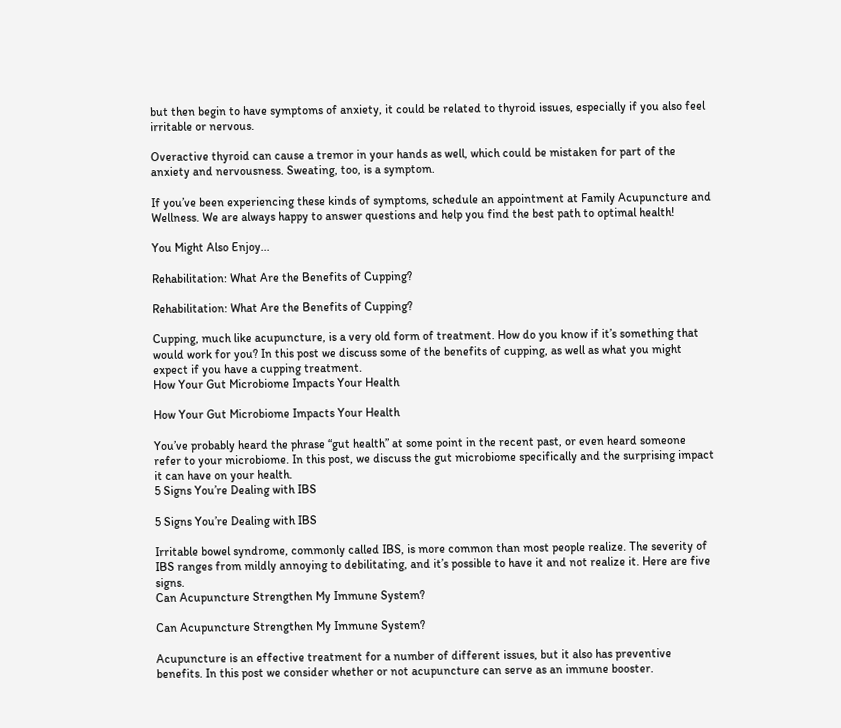but then begin to have symptoms of anxiety, it could be related to thyroid issues, especially if you also feel irritable or nervous.

Overactive thyroid can cause a tremor in your hands as well, which could be mistaken for part of the anxiety and nervousness. Sweating, too, is a symptom.

If you’ve been experiencing these kinds of symptoms, schedule an appointment at Family Acupuncture and Wellness. We are always happy to answer questions and help you find the best path to optimal health!

You Might Also Enjoy...

Rehabilitation: What Are the Benefits of Cupping?

Rehabilitation: What Are the Benefits of Cupping?

Cupping, much like acupuncture, is a very old form of treatment. How do you know if it’s something that would work for you? In this post we discuss some of the benefits of cupping, as well as what you might expect if you have a cupping treatment.
How Your Gut Microbiome Impacts Your Health

How Your Gut Microbiome Impacts Your Health

You’ve probably heard the phrase “gut health” at some point in the recent past, or even heard someone refer to your microbiome. In this post, we discuss the gut microbiome specifically and the surprising impact it can have on your health.
5 Signs You’re Dealing with IBS

5 Signs You’re Dealing with IBS

Irritable bowel syndrome, commonly called IBS, is more common than most people realize. The severity of IBS ranges from mildly annoying to debilitating, and it’s possible to have it and not realize it. Here are five signs.
Can Acupuncture Strengthen My Immune System?

Can Acupuncture Strengthen My Immune System?

Acupuncture is an effective treatment for a number of different issues, but it also has preventive benefits. In this post we consider whether or not acupuncture can serve as an immune booster.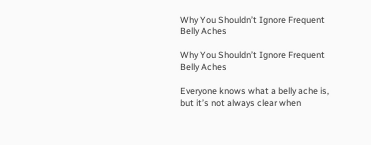Why You Shouldn’t Ignore Frequent Belly Aches

Why You Shouldn’t Ignore Frequent Belly Aches

Everyone knows what a belly ache is, but it’s not always clear when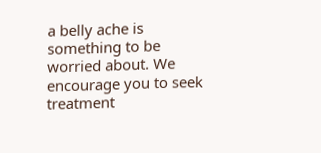a belly ache is something to be worried about. We encourage you to seek treatment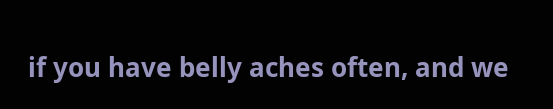if you have belly aches often, and we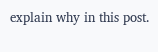explain why in this post.